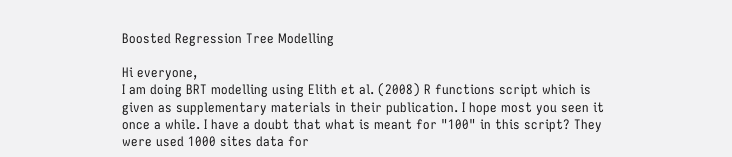Boosted Regression Tree Modelling

Hi everyone,
I am doing BRT modelling using Elith et al. (2008) R functions script which is given as supplementary materials in their publication. I hope most you seen it once a while. I have a doubt that what is meant for "100" in this script? They were used 1000 sites data for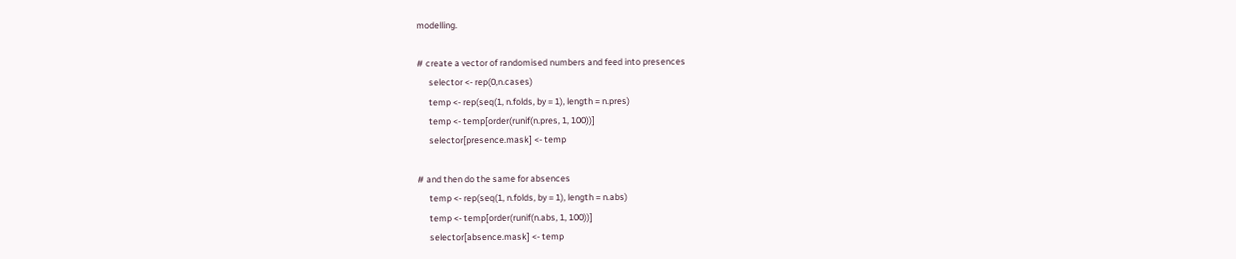modelling.

# create a vector of randomised numbers and feed into presences
      selector <- rep(0,n.cases)
      temp <- rep(seq(1, n.folds, by = 1), length = n.pres)
      temp <- temp[order(runif(n.pres, 1, 100))]
      selector[presence.mask] <- temp

# and then do the same for absences
      temp <- rep(seq(1, n.folds, by = 1), length = n.abs)
      temp <- temp[order(runif(n.abs, 1, 100))]
      selector[absence.mask] <- temp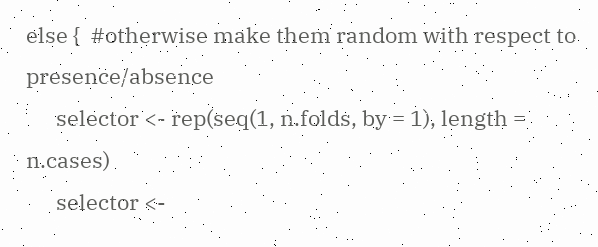else {  #otherwise make them random with respect to presence/absence
      selector <- rep(seq(1, n.folds, by = 1), length = n.cases)
      selector <-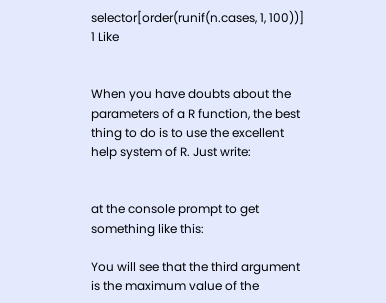selector[order(runif(n.cases, 1, 100))]
1 Like


When you have doubts about the parameters of a R function, the best thing to do is to use the excellent help system of R. Just write:


at the console prompt to get something like this:

You will see that the third argument is the maximum value of the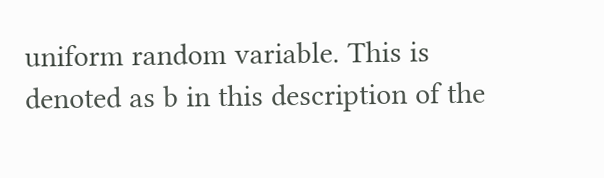uniform random variable. This is denoted as b in this description of the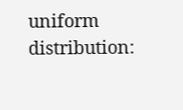uniform distribution: